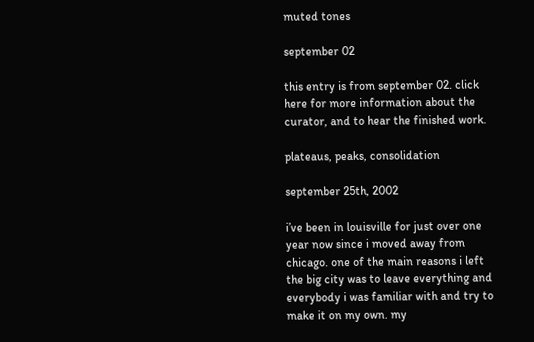muted tones

september 02

this entry is from september 02. click here for more information about the curator, and to hear the finished work.

plateaus, peaks, consolidation

september 25th, 2002

i’ve been in louisville for just over one year now since i moved away from chicago. one of the main reasons i left the big city was to leave everything and everybody i was familiar with and try to make it on my own. my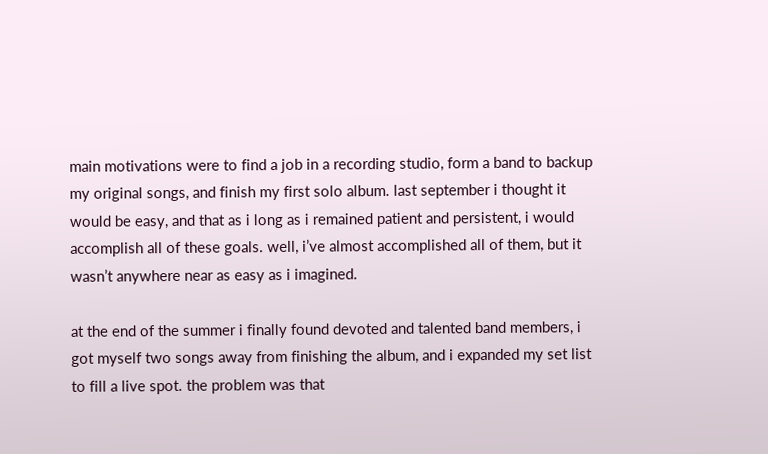main motivations were to find a job in a recording studio, form a band to backup my original songs, and finish my first solo album. last september i thought it would be easy, and that as i long as i remained patient and persistent, i would accomplish all of these goals. well, i’ve almost accomplished all of them, but it wasn’t anywhere near as easy as i imagined.

at the end of the summer i finally found devoted and talented band members, i got myself two songs away from finishing the album, and i expanded my set list to fill a live spot. the problem was that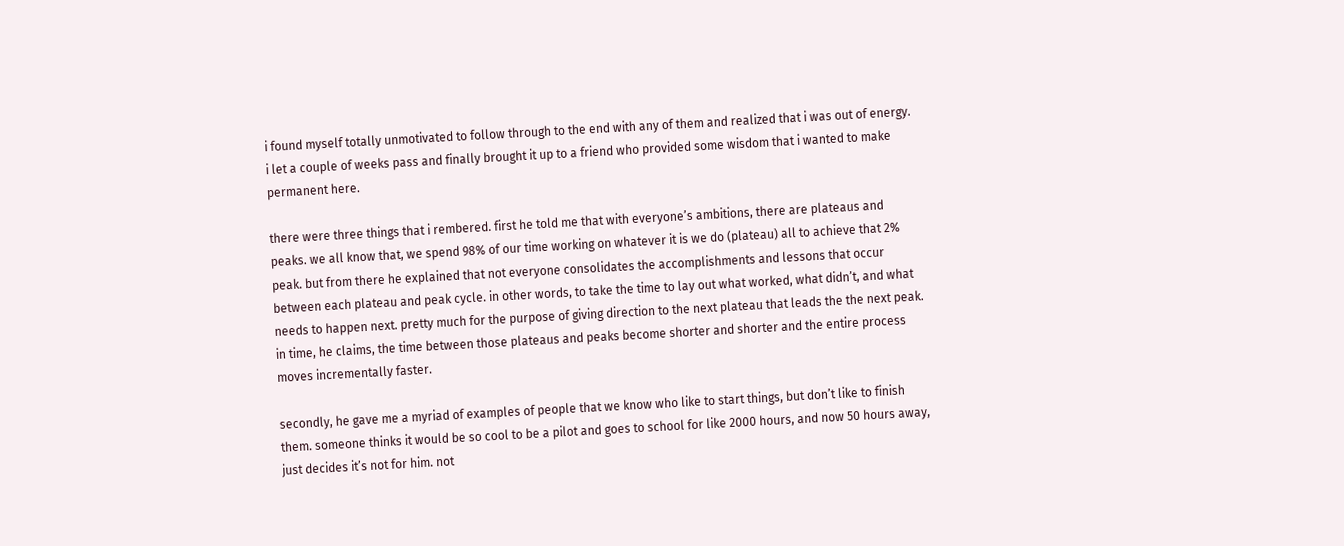i found myself totally unmotivated to follow through to the end with any of them and realized that i was out of energy. i let a couple of weeks pass and finally brought it up to a friend who provided some wisdom that i wanted to make permanent here.

there were three things that i rembered. first he told me that with everyone’s ambitions, there are plateaus and peaks. we all know that, we spend 98% of our time working on whatever it is we do (plateau) all to achieve that 2% peak. but from there he explained that not everyone consolidates the accomplishments and lessons that occur between each plateau and peak cycle. in other words, to take the time to lay out what worked, what didn’t, and what needs to happen next. pretty much for the purpose of giving direction to the next plateau that leads the the next peak. in time, he claims, the time between those plateaus and peaks become shorter and shorter and the entire process moves incrementally faster.

secondly, he gave me a myriad of examples of people that we know who like to start things, but don’t like to finish them. someone thinks it would be so cool to be a pilot and goes to school for like 2000 hours, and now 50 hours away, just decides it’s not for him. not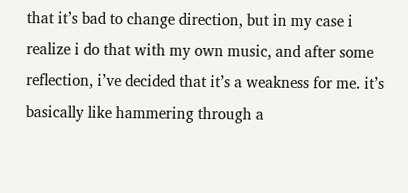that it’s bad to change direction, but in my case i realize i do that with my own music, and after some reflection, i’ve decided that it’s a weakness for me. it’s basically like hammering through a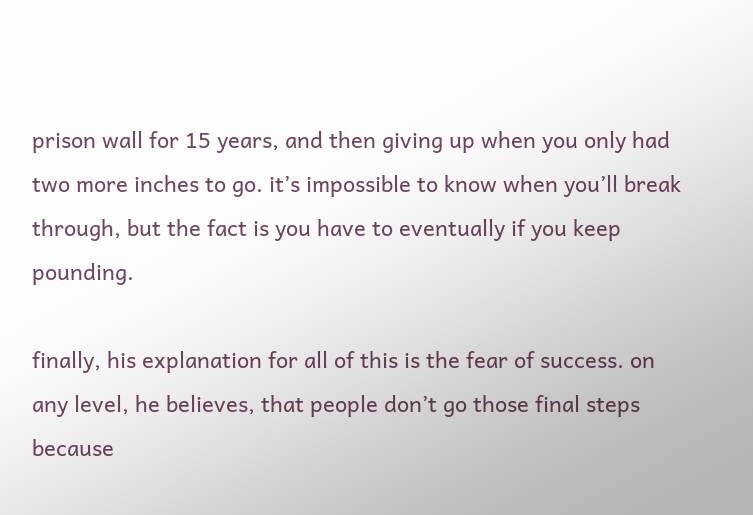prison wall for 15 years, and then giving up when you only had two more inches to go. it’s impossible to know when you’ll break through, but the fact is you have to eventually if you keep pounding.

finally, his explanation for all of this is the fear of success. on any level, he believes, that people don’t go those final steps because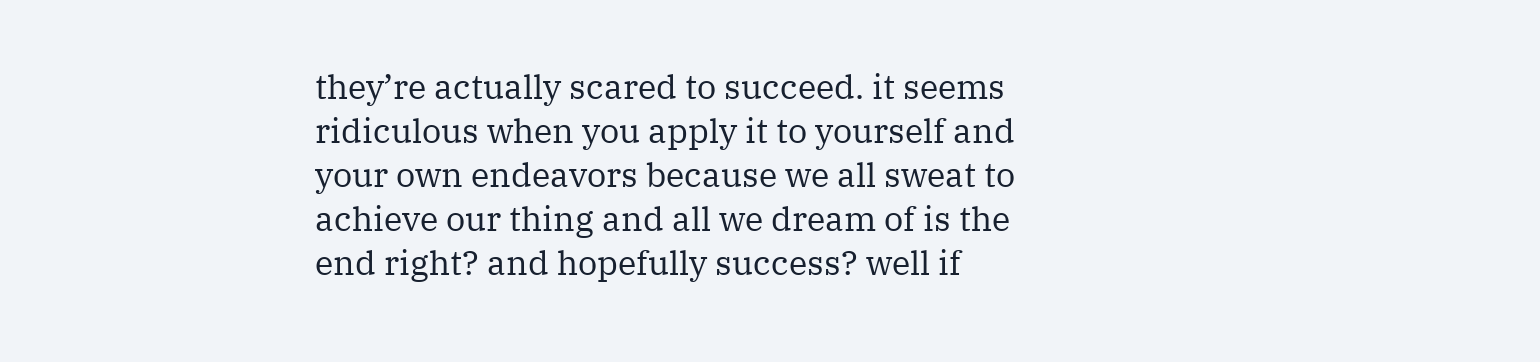they’re actually scared to succeed. it seems ridiculous when you apply it to yourself and your own endeavors because we all sweat to achieve our thing and all we dream of is the end right? and hopefully success? well if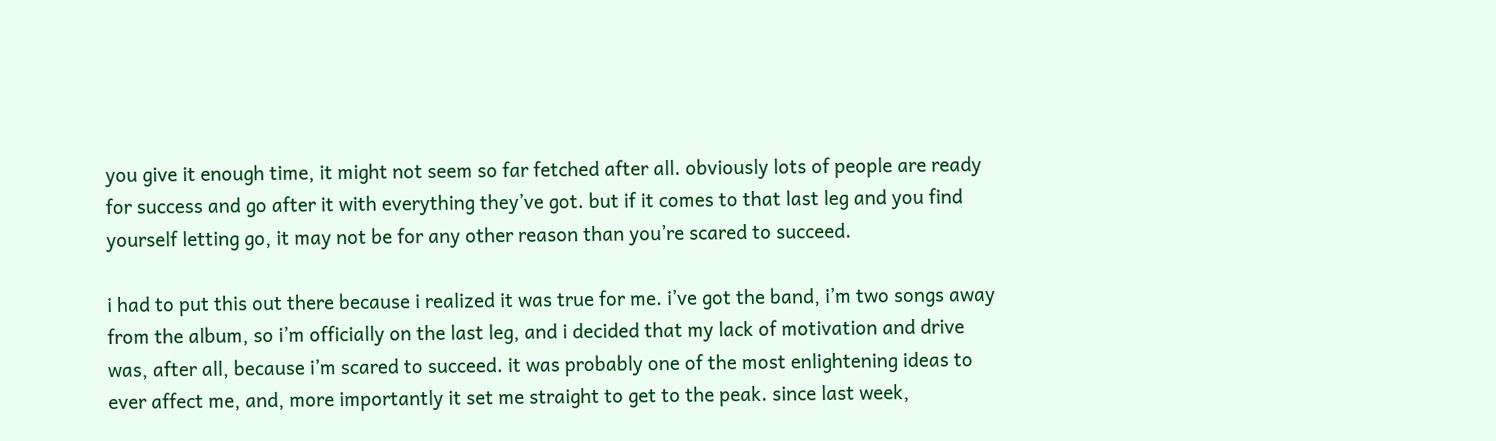you give it enough time, it might not seem so far fetched after all. obviously lots of people are ready for success and go after it with everything they’ve got. but if it comes to that last leg and you find yourself letting go, it may not be for any other reason than you’re scared to succeed.

i had to put this out there because i realized it was true for me. i’ve got the band, i’m two songs away from the album, so i’m officially on the last leg, and i decided that my lack of motivation and drive was, after all, because i’m scared to succeed. it was probably one of the most enlightening ideas to ever affect me, and, more importantly it set me straight to get to the peak. since last week,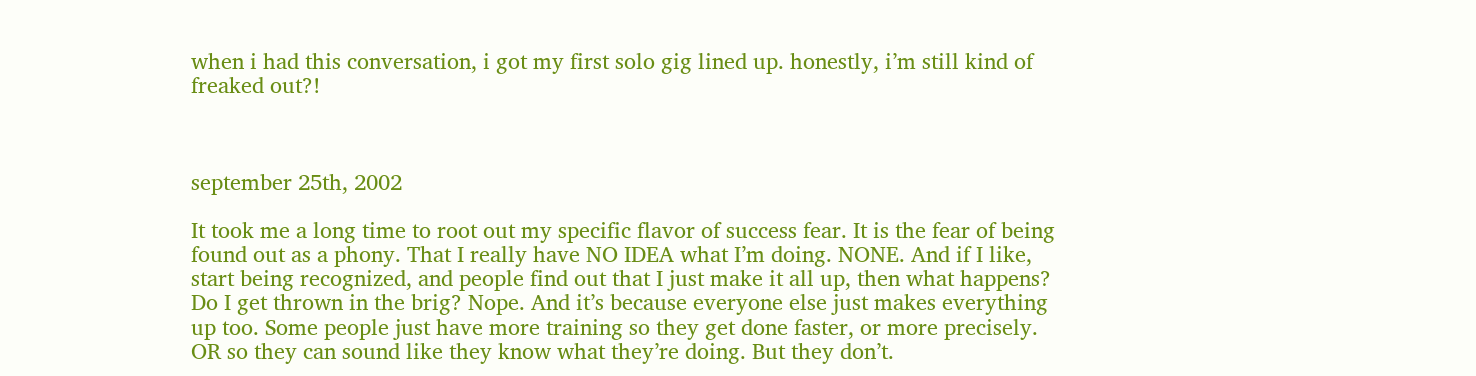when i had this conversation, i got my first solo gig lined up. honestly, i’m still kind of freaked out?!



september 25th, 2002

It took me a long time to root out my specific flavor of success fear. It is the fear of being found out as a phony. That I really have NO IDEA what I’m doing. NONE. And if I like, start being recognized, and people find out that I just make it all up, then what happens? Do I get thrown in the brig? Nope. And it’s because everyone else just makes everything up too. Some people just have more training so they get done faster, or more precisely. OR so they can sound like they know what they’re doing. But they don’t.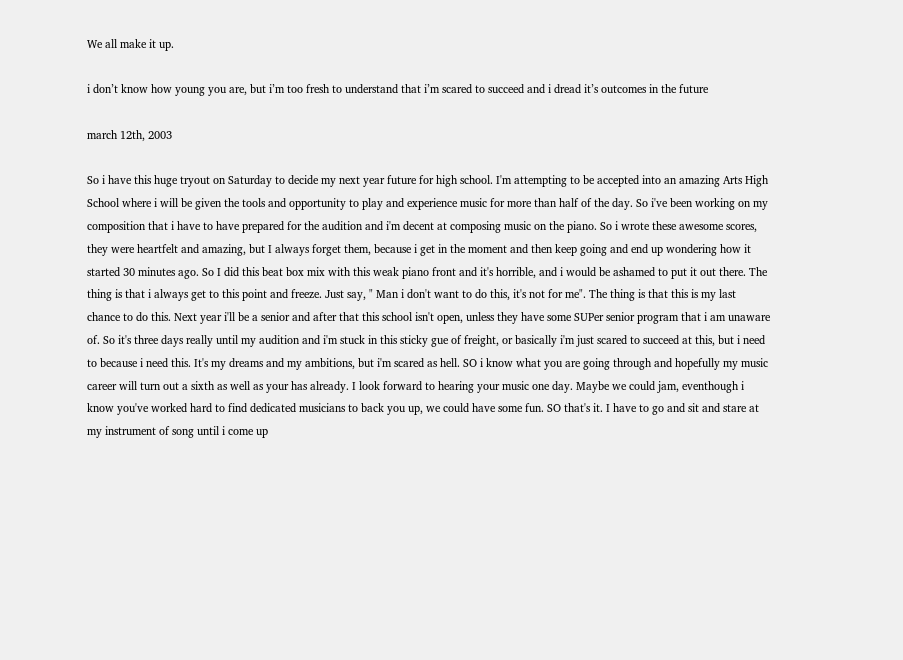We all make it up.

i don’t know how young you are, but i’m too fresh to understand that i’m scared to succeed and i dread it’s outcomes in the future

march 12th, 2003

So i have this huge tryout on Saturday to decide my next year future for high school. I'm attempting to be accepted into an amazing Arts High School where i will be given the tools and opportunity to play and experience music for more than half of the day. So i've been working on my composition that i have to have prepared for the audition and i'm decent at composing music on the piano. So i wrote these awesome scores, they were heartfelt and amazing, but I always forget them, because i get in the moment and then keep going and end up wondering how it started 30 minutes ago. So I did this beat box mix with this weak piano front and it's horrible, and i would be ashamed to put it out there. The thing is that i always get to this point and freeze. Just say, " Man i don't want to do this, it's not for me". The thing is that this is my last chance to do this. Next year i'll be a senior and after that this school isn't open, unless they have some SUPer senior program that i am unaware of. So it's three days really until my audition and i'm stuck in this sticky gue of freight, or basically i'm just scared to succeed at this, but i need to because i need this. It's my dreams and my ambitions, but i'm scared as hell. SO i know what you are going through and hopefully my music career will turn out a sixth as well as your has already. I look forward to hearing your music one day. Maybe we could jam, eventhough i know you've worked hard to find dedicated musicians to back you up, we could have some fun. SO that's it. I have to go and sit and stare at my instrument of song until i come up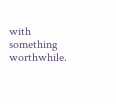with something worthwhile.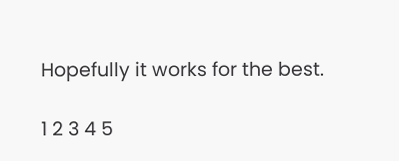Hopefully it works for the best.

1 2 3 4 5